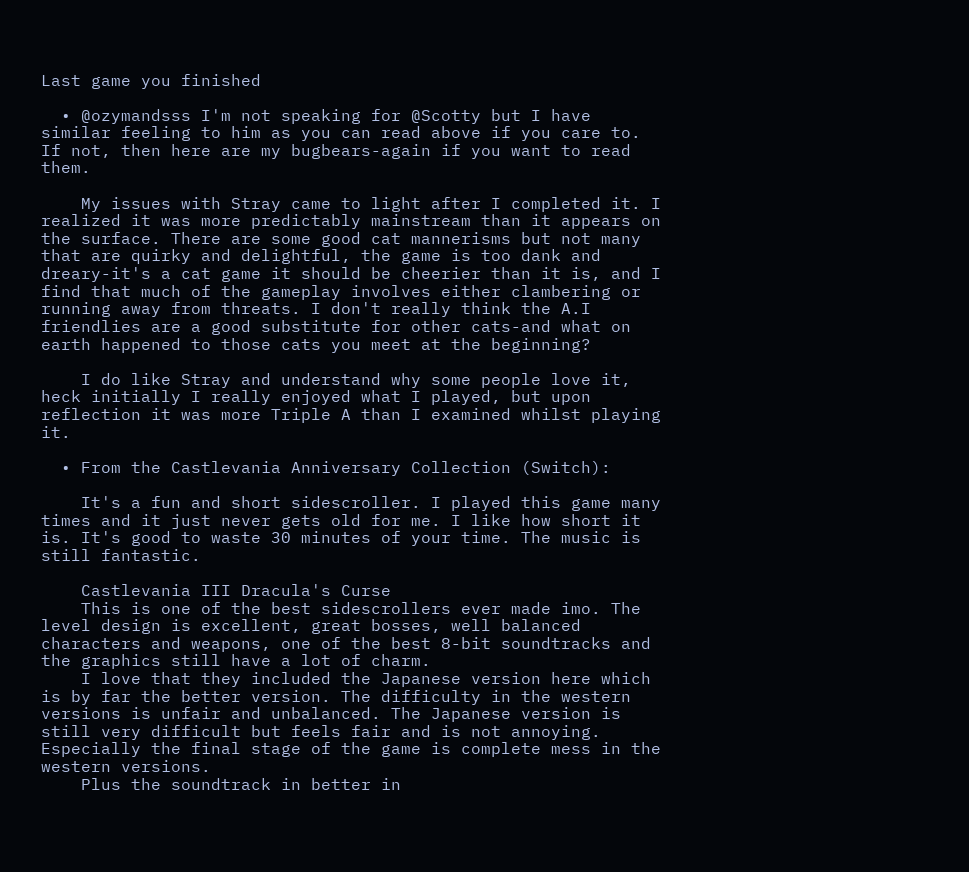Last game you finished

  • @ozymandsss I'm not speaking for @Scotty but I have similar feeling to him as you can read above if you care to. If not, then here are my bugbears-again if you want to read them.

    My issues with Stray came to light after I completed it. I realized it was more predictably mainstream than it appears on the surface. There are some good cat mannerisms but not many that are quirky and delightful, the game is too dank and dreary-it's a cat game it should be cheerier than it is, and I find that much of the gameplay involves either clambering or running away from threats. I don't really think the A.I friendlies are a good substitute for other cats-and what on earth happened to those cats you meet at the beginning?

    I do like Stray and understand why some people love it, heck initially I really enjoyed what I played, but upon reflection it was more Triple A than I examined whilst playing it.

  • From the Castlevania Anniversary Collection (Switch):

    It's a fun and short sidescroller. I played this game many times and it just never gets old for me. I like how short it is. It's good to waste 30 minutes of your time. The music is still fantastic.

    Castlevania III Dracula's Curse
    This is one of the best sidescrollers ever made imo. The level design is excellent, great bosses, well balanced characters and weapons, one of the best 8-bit soundtracks and the graphics still have a lot of charm.
    I love that they included the Japanese version here which is by far the better version. The difficulty in the western versions is unfair and unbalanced. The Japanese version is still very difficult but feels fair and is not annoying. Especially the final stage of the game is complete mess in the western versions.
    Plus the soundtrack in better in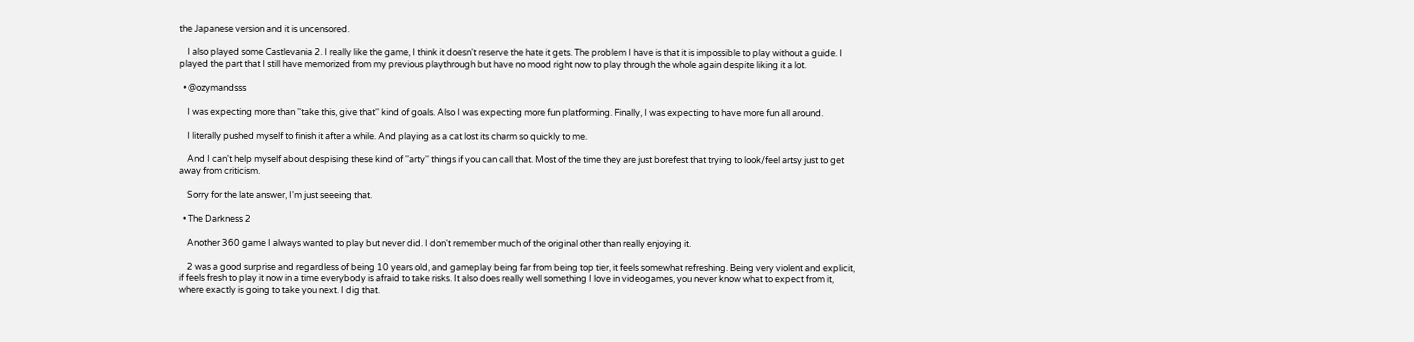the Japanese version and it is uncensored.

    I also played some Castlevania 2. I really like the game, I think it doesn't reserve the hate it gets. The problem I have is that it is impossible to play without a guide. I played the part that I still have memorized from my previous playthrough but have no mood right now to play through the whole again despite liking it a lot.

  • @ozymandsss

    I was expecting more than ''take this, give that'' kind of goals. Also I was expecting more fun platforming. Finally, I was expecting to have more fun all around.

    I literally pushed myself to finish it after a while. And playing as a cat lost its charm so quickly to me.

    And I can't help myself about despising these kind of ''arty'' things if you can call that. Most of the time they are just borefest that trying to look/feel artsy just to get away from criticism.

    Sorry for the late answer, I'm just seeeing that.

  • The Darkness 2

    Another 360 game I always wanted to play but never did. I don't remember much of the original other than really enjoying it.

    2 was a good surprise and regardless of being 10 years old, and gameplay being far from being top tier, it feels somewhat refreshing. Being very violent and explicit, if feels fresh to play it now in a time everybody is afraid to take risks. It also does really well something I love in videogames, you never know what to expect from it, where exactly is going to take you next. I dig that.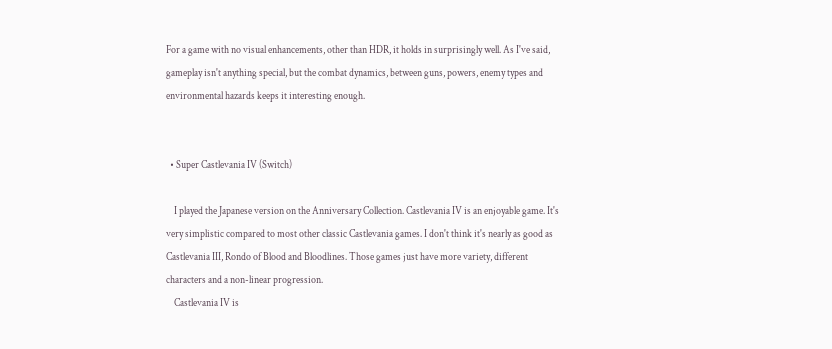For a game with no visual enhancements, other than HDR, it holds in surprisingly well. As I've said, gameplay isn't anything special, but the combat dynamics, between guns, powers, enemy types and environmental hazards keeps it interesting enough.


  • Super Castlevania IV (Switch)

    I played the Japanese version on the Anniversary Collection. Castlevania IV is an enjoyable game. It's very simplistic compared to most other classic Castlevania games. I don't think it's nearly as good as Castlevania III, Rondo of Blood and Bloodlines. Those games just have more variety, different characters and a non-linear progression.
    Castlevania IV is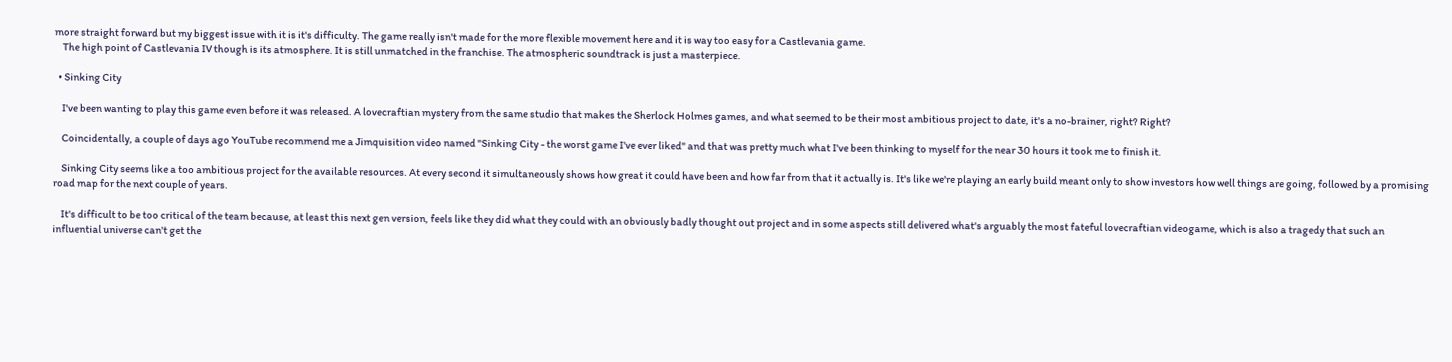more straight forward but my biggest issue with it is it's difficulty. The game really isn't made for the more flexible movement here and it is way too easy for a Castlevania game.
    The high point of Castlevania IV though is its atmosphere. It is still unmatched in the franchise. The atmospheric soundtrack is just a masterpiece.

  • Sinking City

    I've been wanting to play this game even before it was released. A lovecraftian mystery from the same studio that makes the Sherlock Holmes games, and what seemed to be their most ambitious project to date, it's a no-brainer, right? Right?

    Coincidentally, a couple of days ago YouTube recommend me a Jimquisition video named "Sinking City - the worst game I've ever liked" and that was pretty much what I've been thinking to myself for the near 30 hours it took me to finish it.

    Sinking City seems like a too ambitious project for the available resources. At every second it simultaneously shows how great it could have been and how far from that it actually is. It's like we're playing an early build meant only to show investors how well things are going, followed by a promising road map for the next couple of years.

    It's difficult to be too critical of the team because, at least this next gen version, feels like they did what they could with an obviously badly thought out project and in some aspects still delivered what's arguably the most fateful lovecraftian videogame, which is also a tragedy that such an influential universe can't get the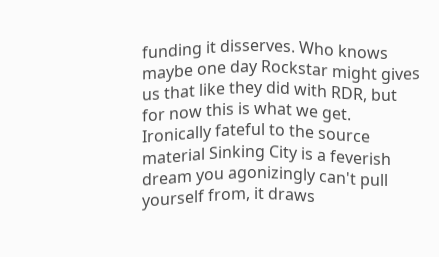funding it disserves. Who knows maybe one day Rockstar might gives us that like they did with RDR, but for now this is what we get. Ironically fateful to the source material Sinking City is a feverish dream you agonizingly can't pull yourself from, it draws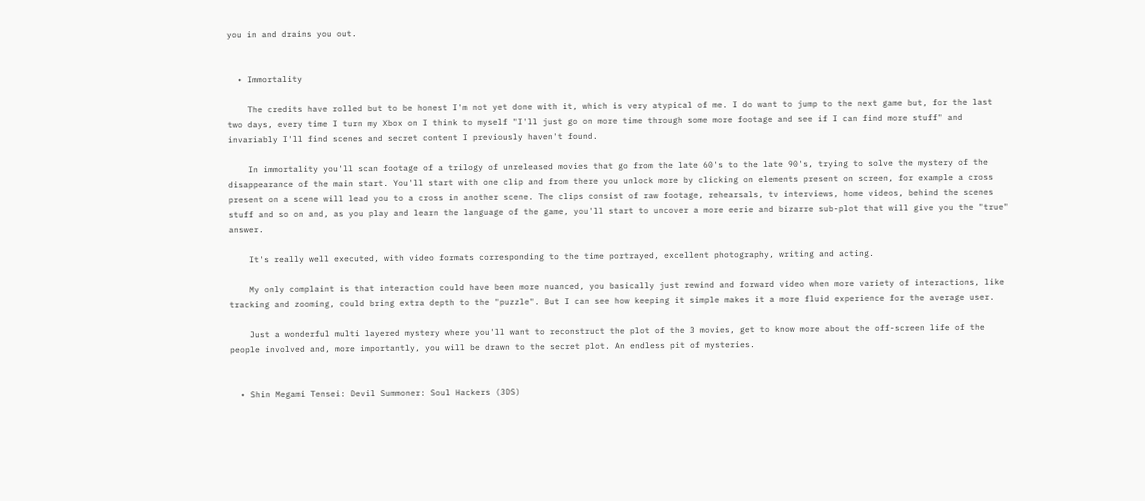you in and drains you out.


  • Immortality

    The credits have rolled but to be honest I'm not yet done with it, which is very atypical of me. I do want to jump to the next game but, for the last two days, every time I turn my Xbox on I think to myself "I'll just go on more time through some more footage and see if I can find more stuff" and invariably I'll find scenes and secret content I previously haven't found.

    In immortality you'll scan footage of a trilogy of unreleased movies that go from the late 60's to the late 90's, trying to solve the mystery of the disappearance of the main start. You'll start with one clip and from there you unlock more by clicking on elements present on screen, for example a cross present on a scene will lead you to a cross in another scene. The clips consist of raw footage, rehearsals, tv interviews, home videos, behind the scenes stuff and so on and, as you play and learn the language of the game, you'll start to uncover a more eerie and bizarre sub-plot that will give you the "true" answer.

    It's really well executed, with video formats corresponding to the time portrayed, excellent photography, writing and acting.

    My only complaint is that interaction could have been more nuanced, you basically just rewind and forward video when more variety of interactions, like tracking and zooming, could bring extra depth to the "puzzle". But I can see how keeping it simple makes it a more fluid experience for the average user.

    Just a wonderful multi layered mystery where you'll want to reconstruct the plot of the 3 movies, get to know more about the off-screen life of the people involved and, more importantly, you will be drawn to the secret plot. An endless pit of mysteries.


  • Shin Megami Tensei: Devil Summoner: Soul Hackers (3DS)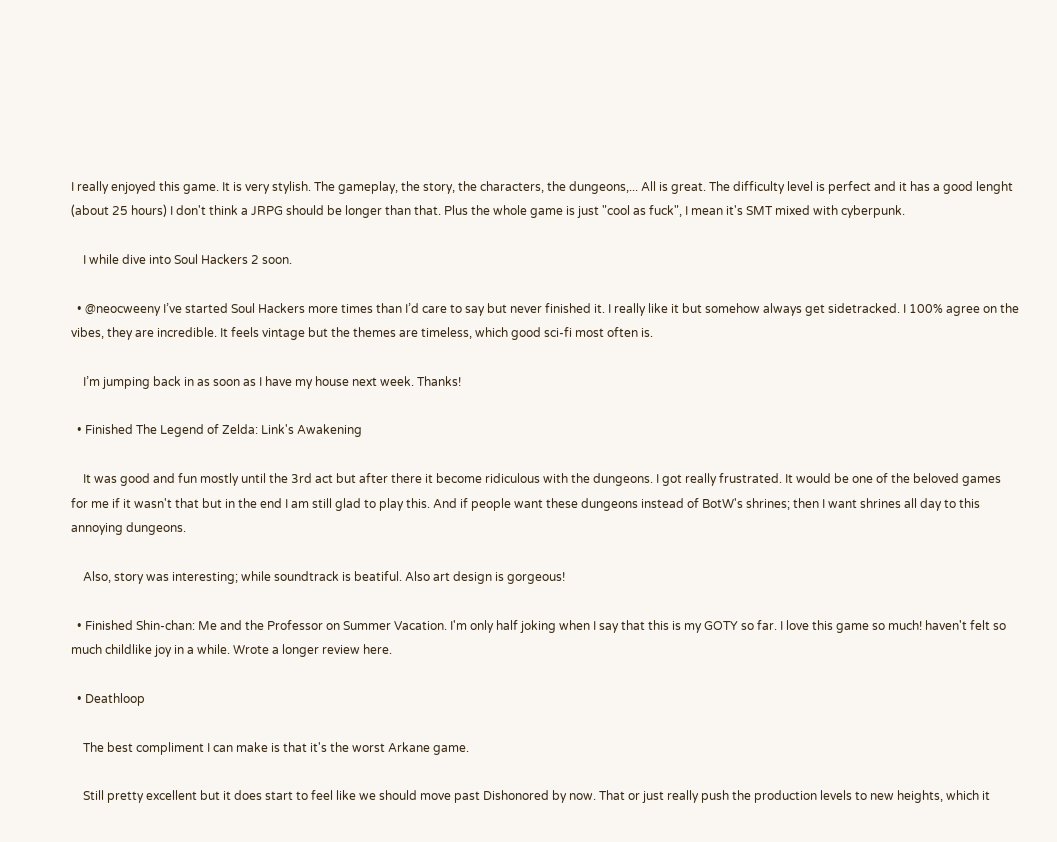I really enjoyed this game. It is very stylish. The gameplay, the story, the characters, the dungeons,... All is great. The difficulty level is perfect and it has a good lenght (about 25 hours) I don't think a JRPG should be longer than that. Plus the whole game is just "cool as fuck", I mean it's SMT mixed with cyberpunk.

    I while dive into Soul Hackers 2 soon.

  • @neocweeny I’ve started Soul Hackers more times than I’d care to say but never finished it. I really like it but somehow always get sidetracked. I 100% agree on the vibes, they are incredible. It feels vintage but the themes are timeless, which good sci-fi most often is.

    I’m jumping back in as soon as I have my house next week. Thanks!

  • Finished The Legend of Zelda: Link's Awakening

    It was good and fun mostly until the 3rd act but after there it become ridiculous with the dungeons. I got really frustrated. It would be one of the beloved games for me if it wasn't that but in the end I am still glad to play this. And if people want these dungeons instead of BotW's shrines; then I want shrines all day to this annoying dungeons.

    Also, story was interesting; while soundtrack is beatiful. Also art design is gorgeous!

  • Finished Shin-chan: Me and the Professor on Summer Vacation. I'm only half joking when I say that this is my GOTY so far. I love this game so much! haven't felt so much childlike joy in a while. Wrote a longer review here.

  • Deathloop

    The best compliment I can make is that it's the worst Arkane game.

    Still pretty excellent but it does start to feel like we should move past Dishonored by now. That or just really push the production levels to new heights, which it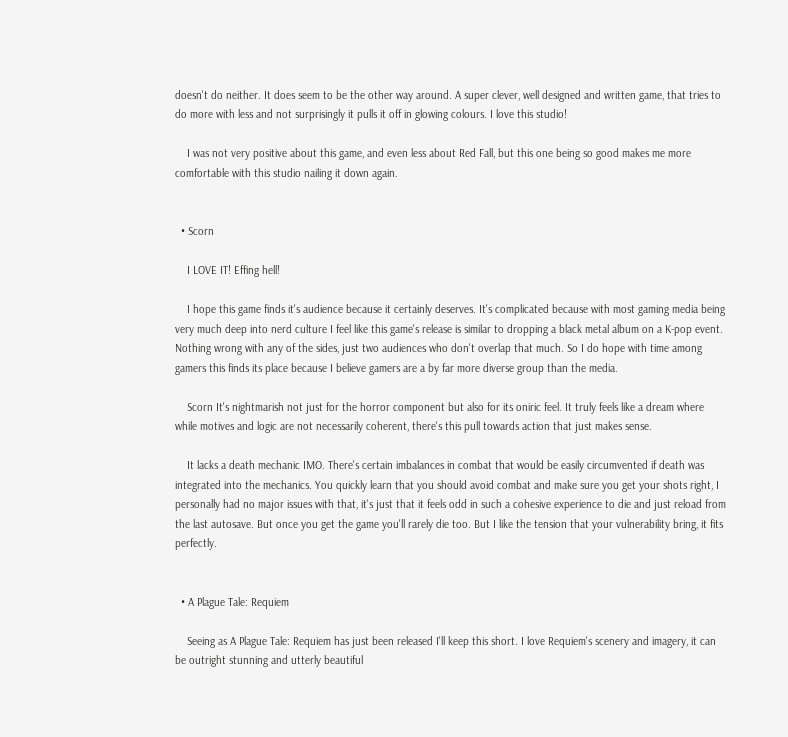doesn't do neither. It does seem to be the other way around. A super clever, well designed and written game, that tries to do more with less and not surprisingly it pulls it off in glowing colours. I love this studio!

    I was not very positive about this game, and even less about Red Fall, but this one being so good makes me more comfortable with this studio nailing it down again.


  • Scorn

    I LOVE IT! Effing hell!

    I hope this game finds it's audience because it certainly deserves. It's complicated because with most gaming media being very much deep into nerd culture I feel like this game's release is similar to dropping a black metal album on a K-pop event. Nothing wrong with any of the sides, just two audiences who don't overlap that much. So I do hope with time among gamers this finds its place because I believe gamers are a by far more diverse group than the media.

    Scorn It's nightmarish not just for the horror component but also for its oniric feel. It truly feels like a dream where while motives and logic are not necessarily coherent, there's this pull towards action that just makes sense.

    It lacks a death mechanic IMO. There's certain imbalances in combat that would be easily circumvented if death was integrated into the mechanics. You quickly learn that you should avoid combat and make sure you get your shots right, I personally had no major issues with that, it's just that it feels odd in such a cohesive experience to die and just reload from the last autosave. But once you get the game you'll rarely die too. But I like the tension that your vulnerability bring, it fits perfectly.


  • A Plague Tale: Requiem

    Seeing as A Plague Tale: Requiem has just been released I'll keep this short. I love Requiem's scenery and imagery, it can be outright stunning and utterly beautiful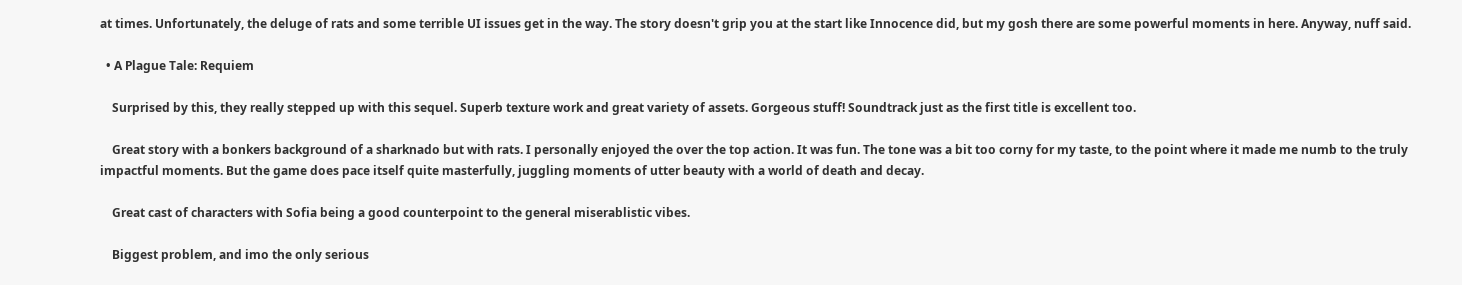at times. Unfortunately, the deluge of rats and some terrible UI issues get in the way. The story doesn't grip you at the start like Innocence did, but my gosh there are some powerful moments in here. Anyway, nuff said.

  • A Plague Tale: Requiem

    Surprised by this, they really stepped up with this sequel. Superb texture work and great variety of assets. Gorgeous stuff! Soundtrack just as the first title is excellent too.

    Great story with a bonkers background of a sharknado but with rats. I personally enjoyed the over the top action. It was fun. The tone was a bit too corny for my taste, to the point where it made me numb to the truly impactful moments. But the game does pace itself quite masterfully, juggling moments of utter beauty with a world of death and decay.

    Great cast of characters with Sofia being a good counterpoint to the general miserablistic vibes.

    Biggest problem, and imo the only serious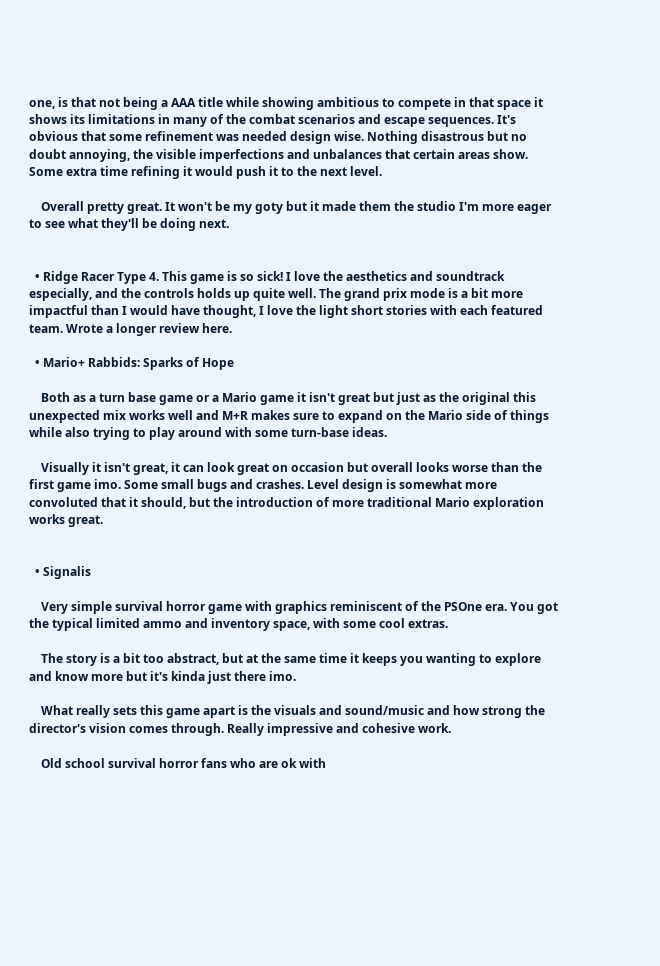one, is that not being a AAA title while showing ambitious to compete in that space it shows its limitations in many of the combat scenarios and escape sequences. It's obvious that some refinement was needed design wise. Nothing disastrous but no doubt annoying, the visible imperfections and unbalances that certain areas show. Some extra time refining it would push it to the next level.

    Overall pretty great. It won't be my goty but it made them the studio I'm more eager to see what they'll be doing next.


  • Ridge Racer Type 4. This game is so sick! I love the aesthetics and soundtrack especially, and the controls holds up quite well. The grand prix mode is a bit more impactful than I would have thought, I love the light short stories with each featured team. Wrote a longer review here.

  • Mario+ Rabbids: Sparks of Hope

    Both as a turn base game or a Mario game it isn't great but just as the original this unexpected mix works well and M+R makes sure to expand on the Mario side of things while also trying to play around with some turn-base ideas.

    Visually it isn't great, it can look great on occasion but overall looks worse than the first game imo. Some small bugs and crashes. Level design is somewhat more convoluted that it should, but the introduction of more traditional Mario exploration works great.


  • Signalis

    Very simple survival horror game with graphics reminiscent of the PSOne era. You got the typical limited ammo and inventory space, with some cool extras.

    The story is a bit too abstract, but at the same time it keeps you wanting to explore and know more but it's kinda just there imo.

    What really sets this game apart is the visuals and sound/music and how strong the director's vision comes through. Really impressive and cohesive work.

    Old school survival horror fans who are ok with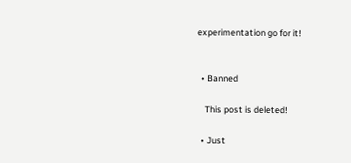experimentation go for it!


  • Banned

    This post is deleted!

  • Just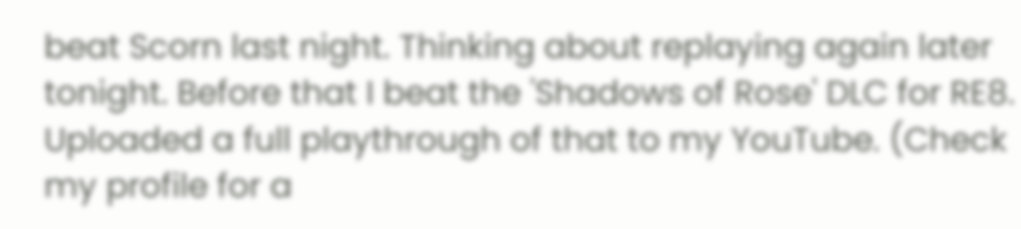beat Scorn last night. Thinking about replaying again later tonight. Before that I beat the 'Shadows of Rose' DLC for RE8. Uploaded a full playthrough of that to my YouTube. (Check my profile for a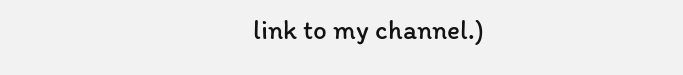link to my channel.)